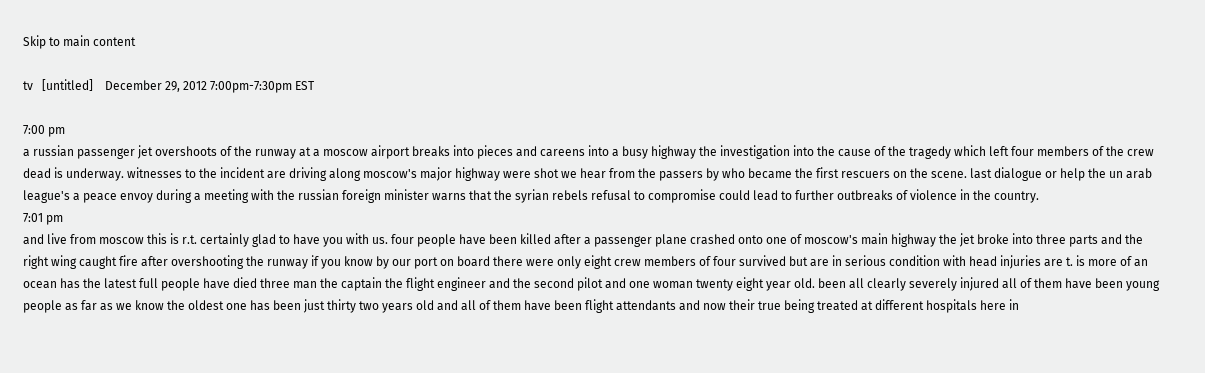Skip to main content

tv   [untitled]    December 29, 2012 7:00pm-7:30pm EST

7:00 pm
a russian passenger jet overshoots of the runway at a moscow airport breaks into pieces and careens into a busy highway the investigation into the cause of the tragedy which left four members of the crew dead is underway. witnesses to the incident are driving along moscow's major highway were shot we hear from the passers by who became the first rescuers on the scene. last dialogue or help the un arab league's a peace envoy during a meeting with the russian foreign minister warns that the syrian rebels refusal to compromise could lead to further outbreaks of violence in the country.
7:01 pm
and live from moscow this is r.t. certainly glad to have you with us. four people have been killed after a passenger plane crashed onto one of moscow's main highway the jet broke into three parts and the right wing caught fire after overshooting the runway if you know by our port on board there were only eight crew members of four survived but are in serious condition with head injuries are t. is more of an ocean has the latest full people have died three man the captain the flight engineer and the second pilot and one woman twenty eight year old. been all clearly severely injured all of them have been young people as far as we know the oldest one has been just thirty two years old and all of them have been flight attendants and now their true being treated at different hospitals here in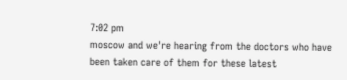7:02 pm
moscow and we're hearing from the doctors who have been taken care of them for these latest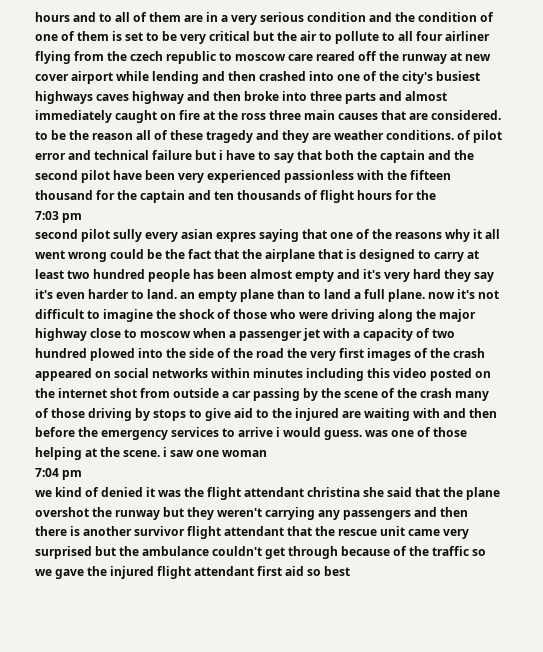hours and to all of them are in a very serious condition and the condition of one of them is set to be very critical but the air to pollute to all four airliner flying from the czech republic to moscow care reared off the runway at new cover airport while lending and then crashed into one of the city's busiest highways caves highway and then broke into three parts and almost immediately caught on fire at the ross three main causes that are considered. to be the reason all of these tragedy and they are weather conditions. of pilot error and technical failure but i have to say that both the captain and the second pilot have been very experienced passionless with the fifteen thousand for the captain and ten thousands of flight hours for the
7:03 pm
second pilot sully every asian expres saying that one of the reasons why it all went wrong could be the fact that the airplane that is designed to carry at least two hundred people has been almost empty and it's very hard they say it's even harder to land. an empty plane than to land a full plane. now it's not difficult to imagine the shock of those who were driving along the major highway close to moscow when a passenger jet with a capacity of two hundred plowed into the side of the road the very first images of the crash appeared on social networks within minutes including this video posted on the internet shot from outside a car passing by the scene of the crash many of those driving by stops to give aid to the injured are waiting with and then before the emergency services to arrive i would guess. was one of those helping at the scene. i saw one woman
7:04 pm
we kind of denied it was the flight attendant christina she said that the plane overshot the runway but they weren't carrying any passengers and then there is another survivor flight attendant that the rescue unit came very surprised but the ambulance couldn't get through because of the traffic so we gave the injured flight attendant first aid so best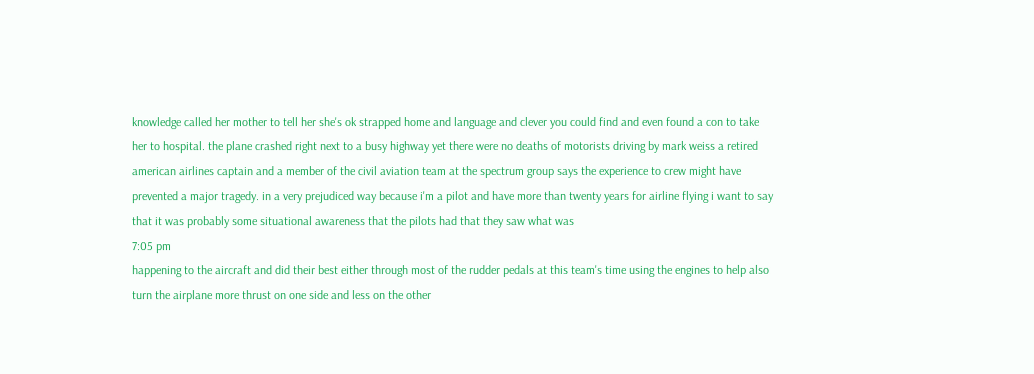knowledge called her mother to tell her she's ok strapped home and language and clever you could find and even found a con to take her to hospital. the plane crashed right next to a busy highway yet there were no deaths of motorists driving by mark weiss a retired american airlines captain and a member of the civil aviation team at the spectrum group says the experience to crew might have prevented a major tragedy. in a very prejudiced way because i'm a pilot and have more than twenty years for airline flying i want to say that it was probably some situational awareness that the pilots had that they saw what was
7:05 pm
happening to the aircraft and did their best either through most of the rudder pedals at this team's time using the engines to help also turn the airplane more thrust on one side and less on the other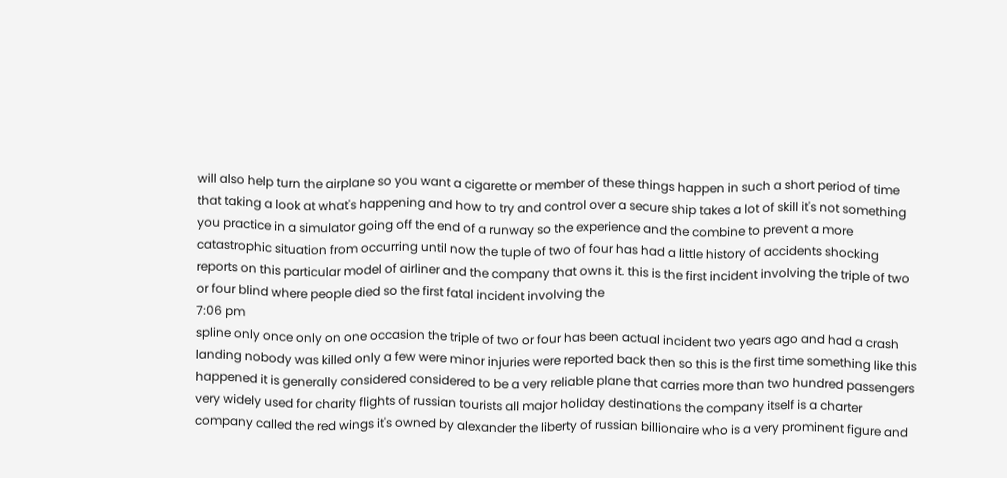will also help turn the airplane so you want a cigarette or member of these things happen in such a short period of time that taking a look at what's happening and how to try and control over a secure ship takes a lot of skill it's not something you practice in a simulator going off the end of a runway so the experience and the combine to prevent a more catastrophic situation from occurring until now the tuple of two of four has had a little history of accidents shocking reports on this particular model of airliner and the company that owns it. this is the first incident involving the triple of two or four blind where people died so the first fatal incident involving the
7:06 pm
spline only once only on one occasion the triple of two or four has been actual incident two years ago and had a crash landing nobody was killed only a few were minor injuries were reported back then so this is the first time something like this happened it is generally considered considered to be a very reliable plane that carries more than two hundred passengers very widely used for charity flights of russian tourists all major holiday destinations the company itself is a charter company called the red wings it's owned by alexander the liberty of russian billionaire who is a very prominent figure and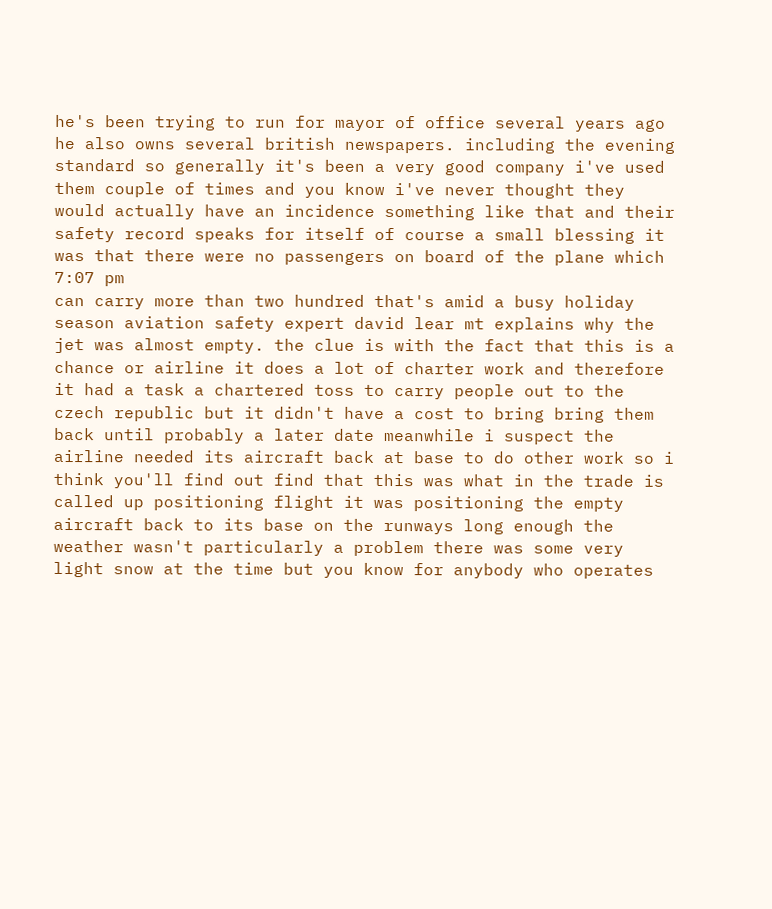he's been trying to run for mayor of office several years ago he also owns several british newspapers. including the evening standard so generally it's been a very good company i've used them couple of times and you know i've never thought they would actually have an incidence something like that and their safety record speaks for itself of course a small blessing it was that there were no passengers on board of the plane which
7:07 pm
can carry more than two hundred that's amid a busy holiday season aviation safety expert david lear mt explains why the jet was almost empty. the clue is with the fact that this is a chance or airline it does a lot of charter work and therefore it had a task a chartered toss to carry people out to the czech republic but it didn't have a cost to bring bring them back until probably a later date meanwhile i suspect the airline needed its aircraft back at base to do other work so i think you'll find out find that this was what in the trade is called up positioning flight it was positioning the empty aircraft back to its base on the runways long enough the weather wasn't particularly a problem there was some very light snow at the time but you know for anybody who operates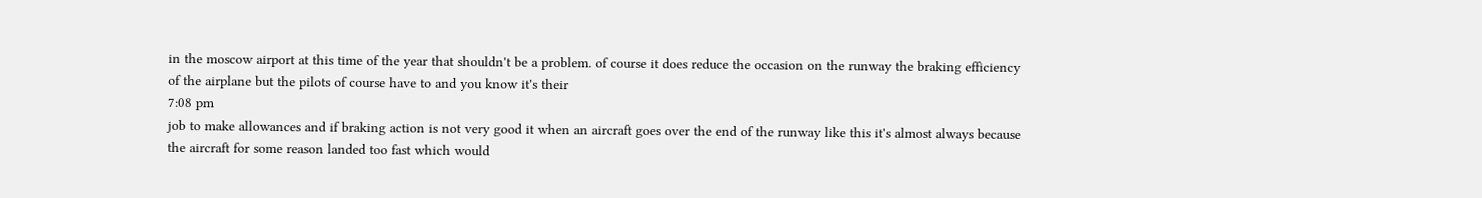in the moscow airport at this time of the year that shouldn't be a problem. of course it does reduce the occasion on the runway the braking efficiency of the airplane but the pilots of course have to and you know it's their
7:08 pm
job to make allowances and if braking action is not very good it when an aircraft goes over the end of the runway like this it's almost always because the aircraft for some reason landed too fast which would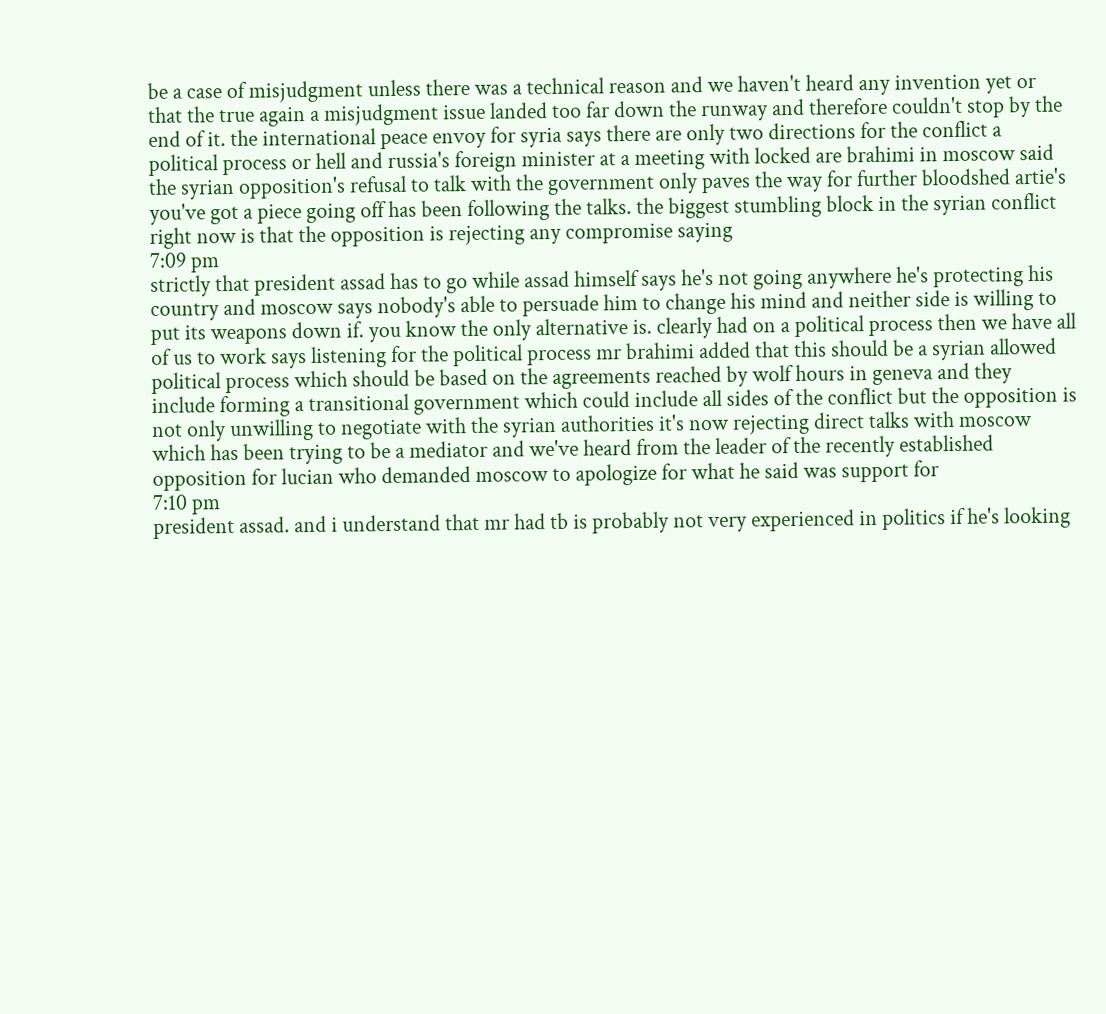be a case of misjudgment unless there was a technical reason and we haven't heard any invention yet or that the true again a misjudgment issue landed too far down the runway and therefore couldn't stop by the end of it. the international peace envoy for syria says there are only two directions for the conflict a political process or hell and russia's foreign minister at a meeting with locked are brahimi in moscow said the syrian opposition's refusal to talk with the government only paves the way for further bloodshed artie's you've got a piece going off has been following the talks. the biggest stumbling block in the syrian conflict right now is that the opposition is rejecting any compromise saying
7:09 pm
strictly that president assad has to go while assad himself says he's not going anywhere he's protecting his country and moscow says nobody's able to persuade him to change his mind and neither side is willing to put its weapons down if. you know the only alternative is. clearly had on a political process then we have all of us to work says listening for the political process mr brahimi added that this should be a syrian allowed political process which should be based on the agreements reached by wolf hours in geneva and they include forming a transitional government which could include all sides of the conflict but the opposition is not only unwilling to negotiate with the syrian authorities it's now rejecting direct talks with moscow which has been trying to be a mediator and we've heard from the leader of the recently established opposition for lucian who demanded moscow to apologize for what he said was support for
7:10 pm
president assad. and i understand that mr had tb is probably not very experienced in politics if he's looking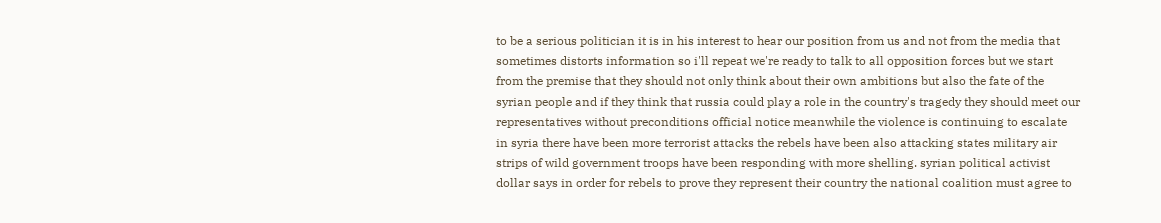to be a serious politician it is in his interest to hear our position from us and not from the media that sometimes distorts information so i'll repeat we're ready to talk to all opposition forces but we start from the premise that they should not only think about their own ambitions but also the fate of the syrian people and if they think that russia could play a role in the country's tragedy they should meet our representatives without preconditions official notice meanwhile the violence is continuing to escalate in syria there have been more terrorist attacks the rebels have been also attacking states military air strips of wild government troops have been responding with more shelling. syrian political activist dollar says in order for rebels to prove they represent their country the national coalition must agree to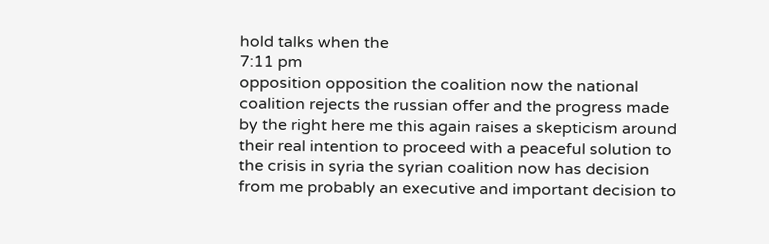hold talks when the
7:11 pm
opposition opposition the coalition now the national coalition rejects the russian offer and the progress made by the right here me this again raises a skepticism around their real intention to proceed with a peaceful solution to the crisis in syria the syrian coalition now has decision from me probably an executive and important decision to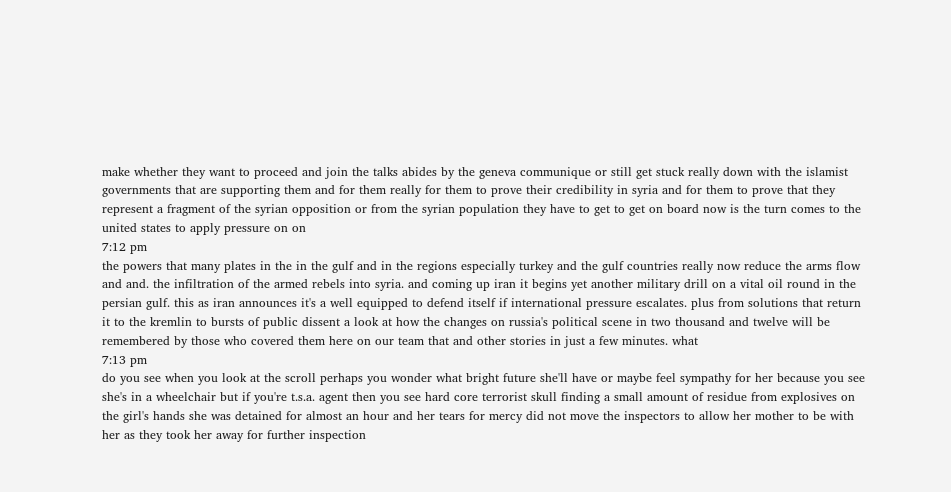make whether they want to proceed and join the talks abides by the geneva communique or still get stuck really down with the islamist governments that are supporting them and for them really for them to prove their credibility in syria and for them to prove that they represent a fragment of the syrian opposition or from the syrian population they have to get to get on board now is the turn comes to the united states to apply pressure on on
7:12 pm
the powers that many plates in the in the gulf and in the regions especially turkey and the gulf countries really now reduce the arms flow and and. the infiltration of the armed rebels into syria. and coming up iran it begins yet another military drill on a vital oil round in the persian gulf. this as iran announces it's a well equipped to defend itself if international pressure escalates. plus from solutions that return it to the kremlin to bursts of public dissent a look at how the changes on russia's political scene in two thousand and twelve will be remembered by those who covered them here on our team that and other stories in just a few minutes. what
7:13 pm
do you see when you look at the scroll perhaps you wonder what bright future she'll have or maybe feel sympathy for her because you see she's in a wheelchair but if you're t.s.a. agent then you see hard core terrorist skull finding a small amount of residue from explosives on the girl's hands she was detained for almost an hour and her tears for mercy did not move the inspectors to allow her mother to be with her as they took her away for further inspection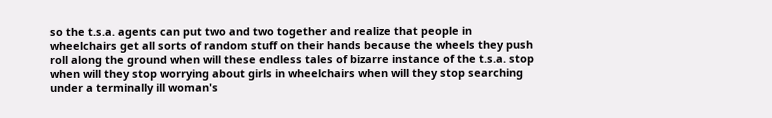so the t.s.a. agents can put two and two together and realize that people in wheelchairs get all sorts of random stuff on their hands because the wheels they push roll along the ground when will these endless tales of bizarre instance of the t.s.a. stop when will they stop worrying about girls in wheelchairs when will they stop searching under a terminally ill woman's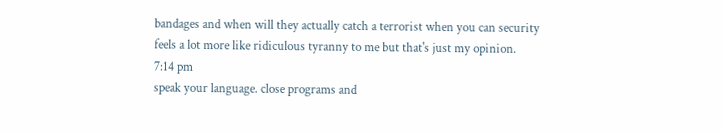bandages and when will they actually catch a terrorist when you can security feels a lot more like ridiculous tyranny to me but that's just my opinion.
7:14 pm
speak your language. close programs and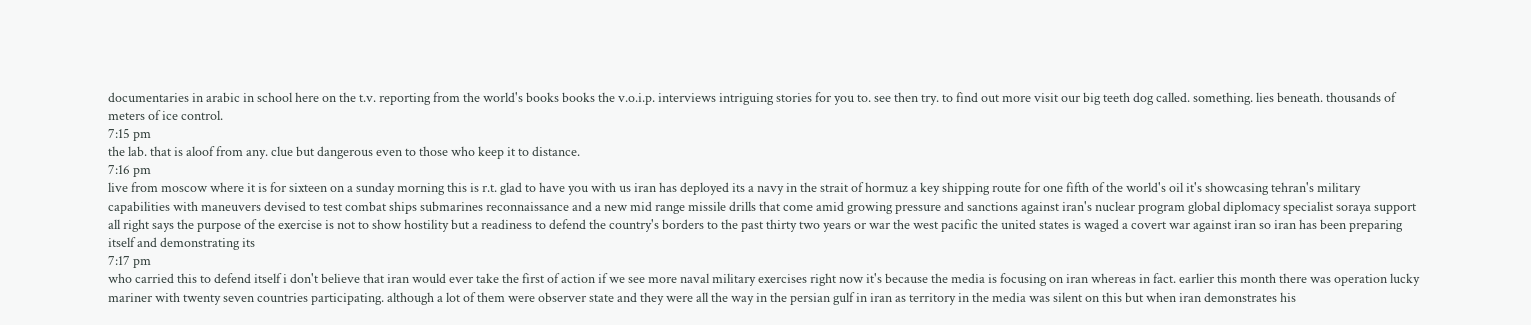documentaries in arabic in school here on the t.v. reporting from the world's books books the v.o.i.p. interviews intriguing stories for you to. see then try. to find out more visit our big teeth dog called. something. lies beneath. thousands of meters of ice control.
7:15 pm
the lab. that is aloof from any. clue but dangerous even to those who keep it to distance.
7:16 pm
live from moscow where it is for sixteen on a sunday morning this is r.t. glad to have you with us iran has deployed its a navy in the strait of hormuz a key shipping route for one fifth of the world's oil it's showcasing tehran's military capabilities with maneuvers devised to test combat ships submarines reconnaissance and a new mid range missile drills that come amid growing pressure and sanctions against iran's nuclear program global diplomacy specialist soraya support all right says the purpose of the exercise is not to show hostility but a readiness to defend the country's borders to the past thirty two years or war the west pacific the united states is waged a covert war against iran so iran has been preparing itself and demonstrating its
7:17 pm
who carried this to defend itself i don't believe that iran would ever take the first of action if we see more naval military exercises right now it's because the media is focusing on iran whereas in fact. earlier this month there was operation lucky mariner with twenty seven countries participating. although a lot of them were observer state and they were all the way in the persian gulf in iran as territory in the media was silent on this but when iran demonstrates his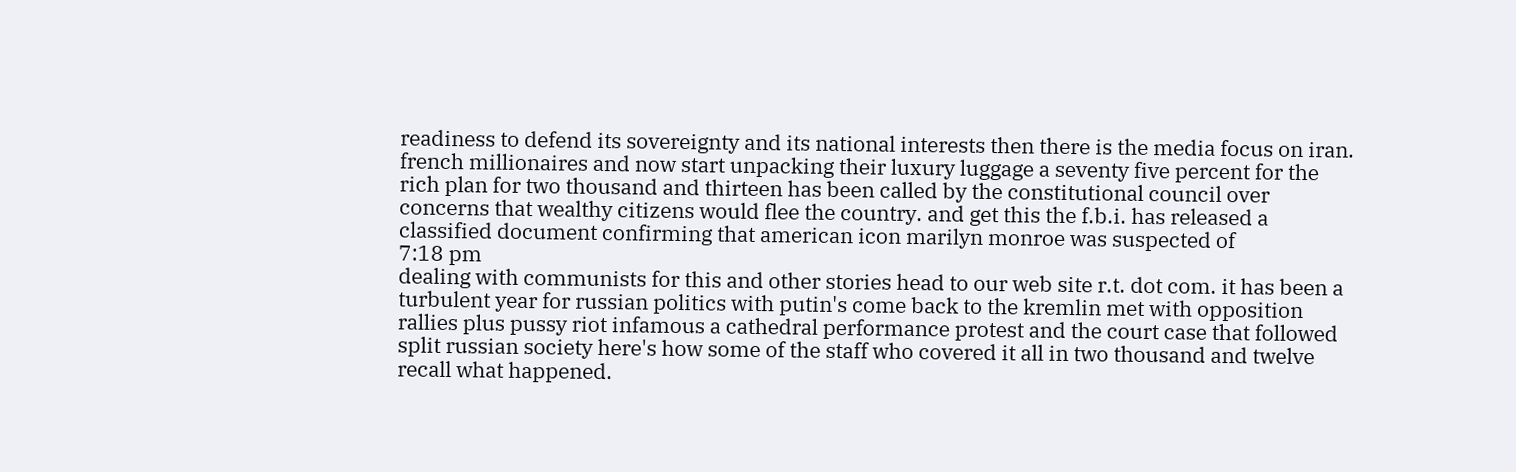readiness to defend its sovereignty and its national interests then there is the media focus on iran. french millionaires and now start unpacking their luxury luggage a seventy five percent for the rich plan for two thousand and thirteen has been called by the constitutional council over concerns that wealthy citizens would flee the country. and get this the f.b.i. has released a classified document confirming that american icon marilyn monroe was suspected of
7:18 pm
dealing with communists for this and other stories head to our web site r.t. dot com. it has been a turbulent year for russian politics with putin's come back to the kremlin met with opposition rallies plus pussy riot infamous a cathedral performance protest and the court case that followed split russian society here's how some of the staff who covered it all in two thousand and twelve recall what happened.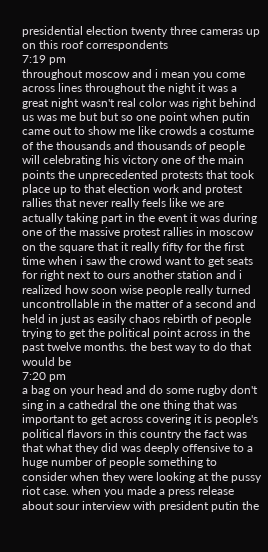presidential election twenty three cameras up on this roof correspondents
7:19 pm
throughout moscow and i mean you come across lines throughout the night it was a great night wasn't real color was right behind us was me but but so one point when putin came out to show me like crowds a costume of the thousands and thousands of people will celebrating his victory one of the main points the unprecedented protests that took place up to that election work and protest rallies that never really feels like we are actually taking part in the event it was during one of the massive protest rallies in moscow on the square that it really fifty for the first time when i saw the crowd want to get seats for right next to ours another station and i realized how soon wise people really turned uncontrollable in the matter of a second and held in just as easily chaos rebirth of people trying to get the political point across in the past twelve months. the best way to do that would be
7:20 pm
a bag on your head and do some rugby don't sing in a cathedral the one thing that was important to get across covering it is people's political flavors in this country the fact was that what they did was deeply offensive to a huge number of people something to consider when they were looking at the pussy riot case. when you made a press release about sour interview with president putin the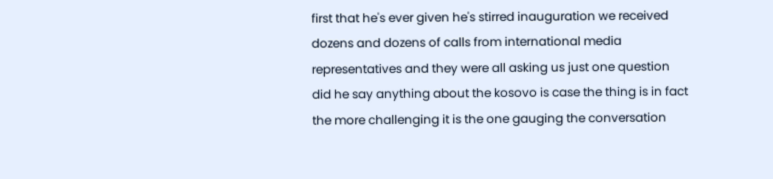first that he's ever given he's stirred inauguration we received dozens and dozens of calls from international media representatives and they were all asking us just one question did he say anything about the kosovo is case the thing is in fact the more challenging it is the one gauging the conversation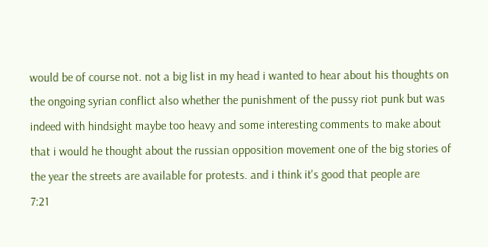would be of course not. not a big list in my head i wanted to hear about his thoughts on the ongoing syrian conflict also whether the punishment of the pussy riot punk but was indeed with hindsight maybe too heavy and some interesting comments to make about that i would he thought about the russian opposition movement one of the big stories of the year the streets are available for protests. and i think it's good that people are
7:21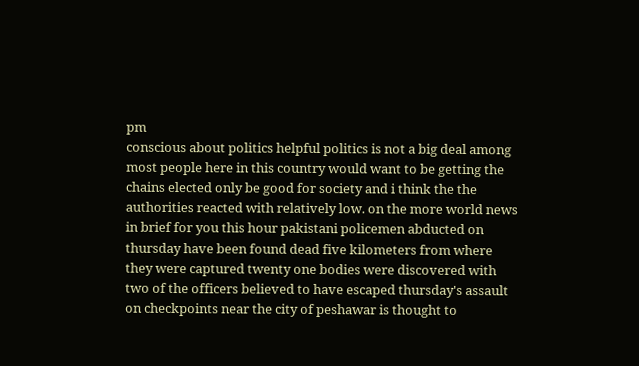pm
conscious about politics helpful politics is not a big deal among most people here in this country would want to be getting the chains elected only be good for society and i think the the authorities reacted with relatively low. on the more world news in brief for you this hour pakistani policemen abducted on thursday have been found dead five kilometers from where they were captured twenty one bodies were discovered with two of the officers believed to have escaped thursday's assault on checkpoints near the city of peshawar is thought to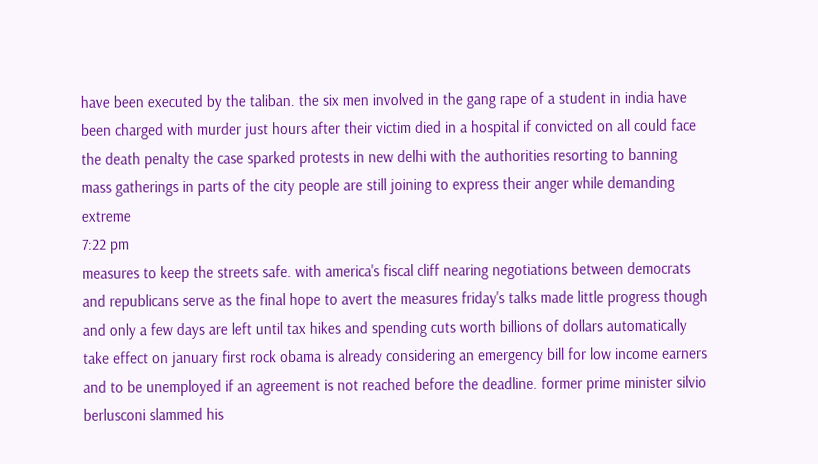have been executed by the taliban. the six men involved in the gang rape of a student in india have been charged with murder just hours after their victim died in a hospital if convicted on all could face the death penalty the case sparked protests in new delhi with the authorities resorting to banning mass gatherings in parts of the city people are still joining to express their anger while demanding extreme
7:22 pm
measures to keep the streets safe. with america's fiscal cliff nearing negotiations between democrats and republicans serve as the final hope to avert the measures friday's talks made little progress though and only a few days are left until tax hikes and spending cuts worth billions of dollars automatically take effect on january first rock obama is already considering an emergency bill for low income earners and to be unemployed if an agreement is not reached before the deadline. former prime minister silvio berlusconi slammed his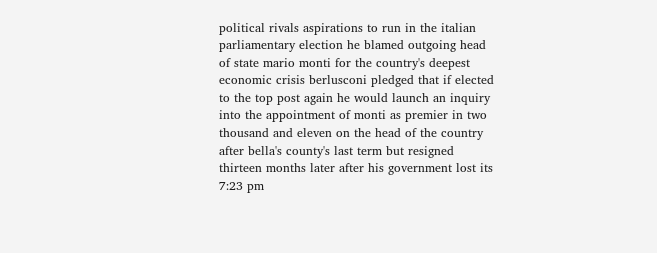political rivals aspirations to run in the italian parliamentary election he blamed outgoing head of state mario monti for the country's deepest economic crisis berlusconi pledged that if elected to the top post again he would launch an inquiry into the appointment of monti as premier in two thousand and eleven on the head of the country after bella's county's last term but resigned thirteen months later after his government lost its
7:23 pm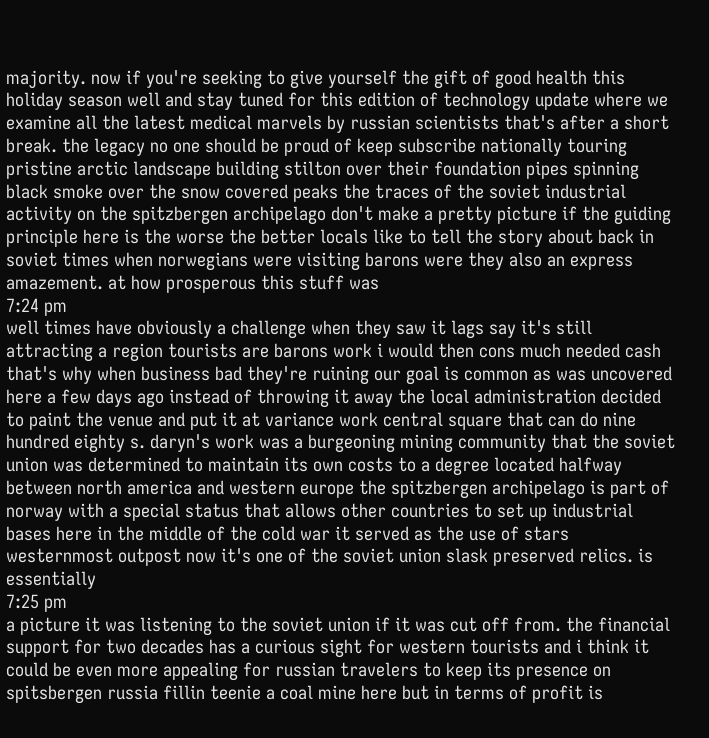majority. now if you're seeking to give yourself the gift of good health this holiday season well and stay tuned for this edition of technology update where we examine all the latest medical marvels by russian scientists that's after a short break. the legacy no one should be proud of keep subscribe nationally touring pristine arctic landscape building stilton over their foundation pipes spinning black smoke over the snow covered peaks the traces of the soviet industrial activity on the spitzbergen archipelago don't make a pretty picture if the guiding principle here is the worse the better locals like to tell the story about back in soviet times when norwegians were visiting barons were they also an express amazement. at how prosperous this stuff was
7:24 pm
well times have obviously a challenge when they saw it lags say it's still attracting a region tourists are barons work i would then cons much needed cash that's why when business bad they're ruining our goal is common as was uncovered here a few days ago instead of throwing it away the local administration decided to paint the venue and put it at variance work central square that can do nine hundred eighty s. daryn's work was a burgeoning mining community that the soviet union was determined to maintain its own costs to a degree located halfway between north america and western europe the spitzbergen archipelago is part of norway with a special status that allows other countries to set up industrial bases here in the middle of the cold war it served as the use of stars westernmost outpost now it's one of the soviet union slask preserved relics. is essentially
7:25 pm
a picture it was listening to the soviet union if it was cut off from. the financial support for two decades has a curious sight for western tourists and i think it could be even more appealing for russian travelers to keep its presence on spitsbergen russia fillin teenie a coal mine here but in terms of profit is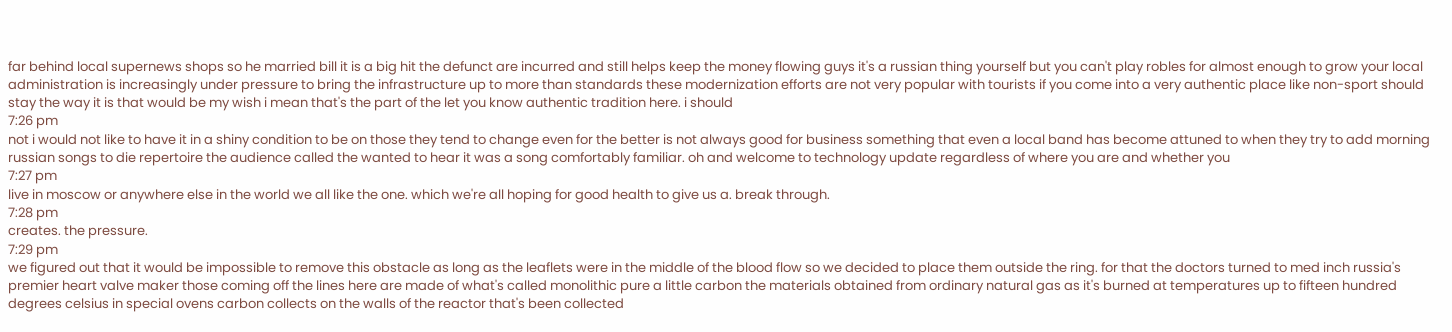far behind local supernews shops so he married bill it is a big hit the defunct are incurred and still helps keep the money flowing guys it's a russian thing yourself but you can't play robles for almost enough to grow your local administration is increasingly under pressure to bring the infrastructure up to more than standards these modernization efforts are not very popular with tourists if you come into a very authentic place like non-sport should stay the way it is that would be my wish i mean that's the part of the let you know authentic tradition here. i should
7:26 pm
not i would not like to have it in a shiny condition to be on those they tend to change even for the better is not always good for business something that even a local band has become attuned to when they try to add morning russian songs to die repertoire the audience called the wanted to hear it was a song comfortably familiar. oh and welcome to technology update regardless of where you are and whether you
7:27 pm
live in moscow or anywhere else in the world we all like the one. which we're all hoping for good health to give us a. break through.
7:28 pm
creates. the pressure.
7:29 pm
we figured out that it would be impossible to remove this obstacle as long as the leaflets were in the middle of the blood flow so we decided to place them outside the ring. for that the doctors turned to med inch russia's premier heart valve maker those coming off the lines here are made of what's called monolithic pure a little carbon the materials obtained from ordinary natural gas as it's burned at temperatures up to fifteen hundred degrees celsius in special ovens carbon collects on the walls of the reactor that's been collected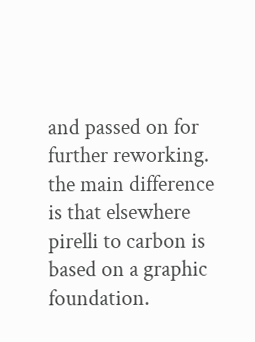and passed on for further reworking. the main difference is that elsewhere pirelli to carbon is based on a graphic foundation.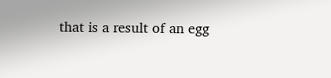that is a result of an egg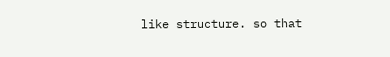like structure. so that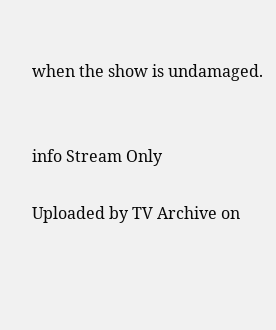when the show is undamaged.


info Stream Only

Uploaded by TV Archive on